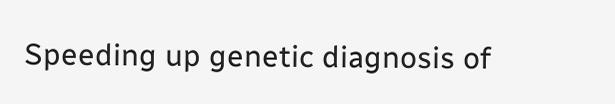Speeding up genetic diagnosis of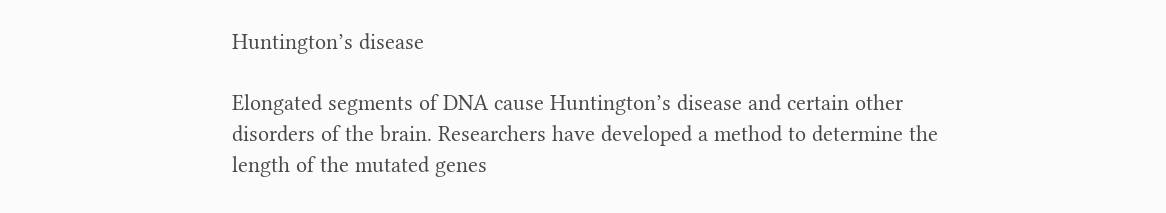Huntington’s disease

Elongated segments of DNA cause Huntington’s disease and certain other disorders of the brain. Researchers have developed a method to determine the length of the mutated genes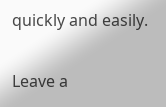quickly and easily.

Leave a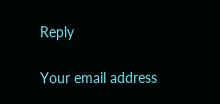Reply

Your email address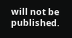will not be published.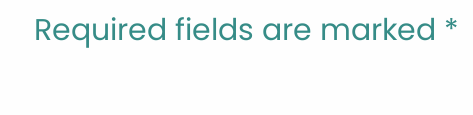Required fields are marked *